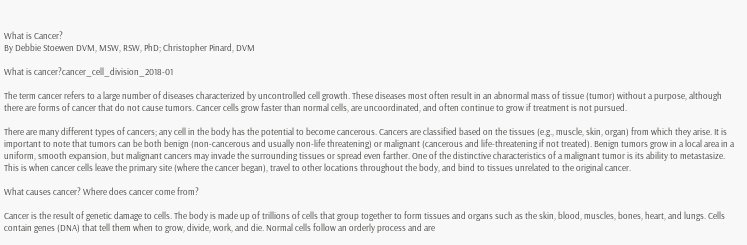What is Cancer?
By Debbie Stoewen DVM, MSW, RSW, PhD; Christopher Pinard, DVM

What is cancer?cancer_cell_division_2018-01

The term cancer refers to a large number of diseases characterized by uncontrolled cell growth. These diseases most often result in an abnormal mass of tissue (tumor) without a purpose, although there are forms of cancer that do not cause tumors. Cancer cells grow faster than normal cells, are uncoordinated, and often continue to grow if treatment is not pursued.

There are many different types of cancers; any cell in the body has the potential to become cancerous. Cancers are classified based on the tissues (e.g., muscle, skin, organ) from which they arise. It is important to note that tumors can be both benign (non-cancerous and usually non-life threatening) or malignant (cancerous and life-threatening if not treated). Benign tumors grow in a local area in a uniform, smooth expansion, but malignant cancers may invade the surrounding tissues or spread even farther. One of the distinctive characteristics of a malignant tumor is its ability to metastasize. This is when cancer cells leave the primary site (where the cancer began), travel to other locations throughout the body, and bind to tissues unrelated to the original cancer.

What causes cancer? Where does cancer come from?

Cancer is the result of genetic damage to cells. The body is made up of trillions of cells that group together to form tissues and organs such as the skin, blood, muscles, bones, heart, and lungs. Cells contain genes (DNA) that tell them when to grow, divide, work, and die. Normal cells follow an orderly process and are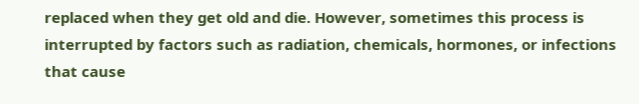replaced when they get old and die. However, sometimes this process is interrupted by factors such as radiation, chemicals, hormones, or infections that cause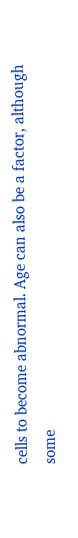cells to become abnormal. Age can also be a factor, although some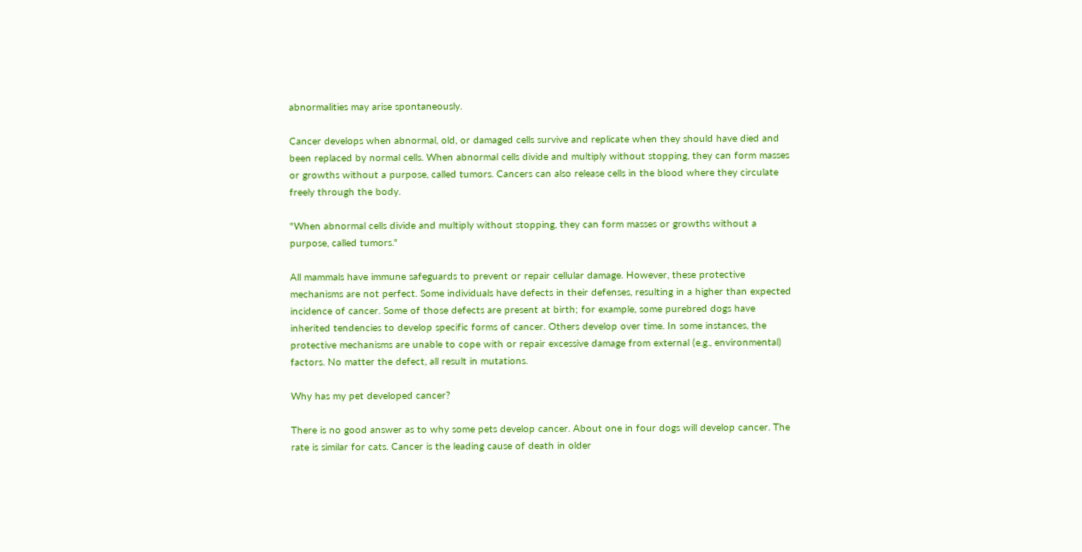abnormalities may arise spontaneously.

Cancer develops when abnormal, old, or damaged cells survive and replicate when they should have died and been replaced by normal cells. When abnormal cells divide and multiply without stopping, they can form masses or growths without a purpose, called tumors. Cancers can also release cells in the blood where they circulate freely through the body.

"When abnormal cells divide and multiply without stopping, they can form masses or growths without a purpose, called tumors."

All mammals have immune safeguards to prevent or repair cellular damage. However, these protective mechanisms are not perfect. Some individuals have defects in their defenses, resulting in a higher than expected incidence of cancer. Some of those defects are present at birth; for example, some purebred dogs have inherited tendencies to develop specific forms of cancer. Others develop over time. In some instances, the protective mechanisms are unable to cope with or repair excessive damage from external (e.g., environmental) factors. No matter the defect, all result in mutations.

Why has my pet developed cancer?

There is no good answer as to why some pets develop cancer. About one in four dogs will develop cancer. The rate is similar for cats. Cancer is the leading cause of death in older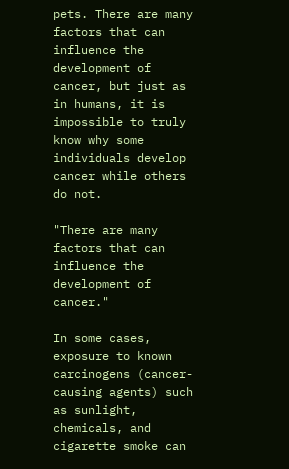pets. There are many factors that can influence the development of cancer, but just as in humans, it is impossible to truly know why some individuals develop cancer while others do not.

"There are many factors that can influence the development of cancer."

In some cases, exposure to known carcinogens (cancer-causing agents) such as sunlight, chemicals, and cigarette smoke can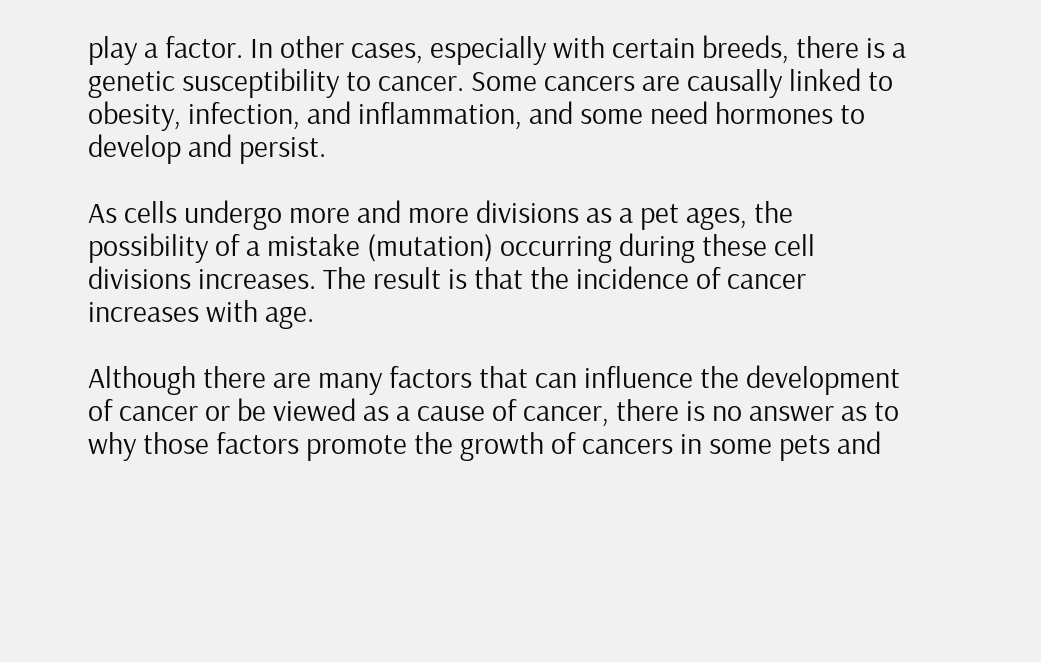play a factor. In other cases, especially with certain breeds, there is a genetic susceptibility to cancer. Some cancers are causally linked to obesity, infection, and inflammation, and some need hormones to develop and persist.

As cells undergo more and more divisions as a pet ages, the possibility of a mistake (mutation) occurring during these cell divisions increases. The result is that the incidence of cancer increases with age.

Although there are many factors that can influence the development of cancer or be viewed as a cause of cancer, there is no answer as to why those factors promote the growth of cancers in some pets and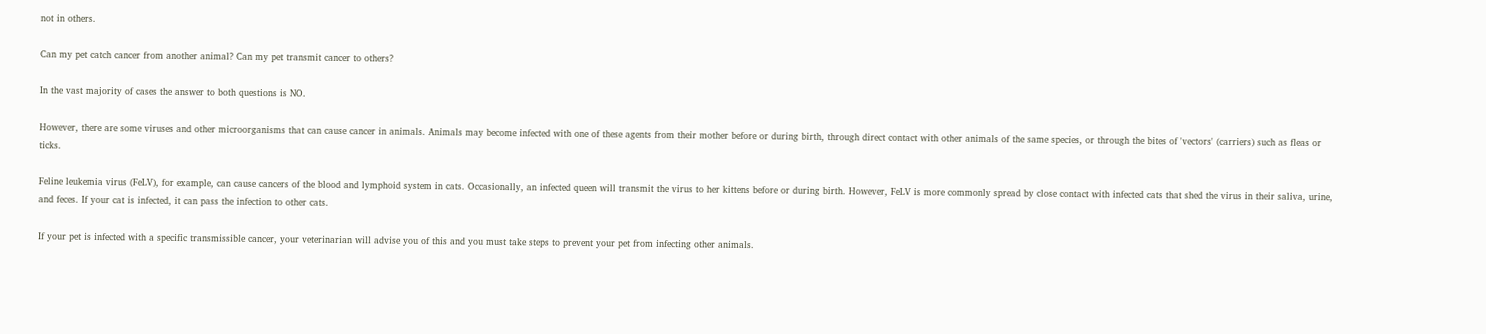not in others.

Can my pet catch cancer from another animal? Can my pet transmit cancer to others?

In the vast majority of cases the answer to both questions is NO.

However, there are some viruses and other microorganisms that can cause cancer in animals. Animals may become infected with one of these agents from their mother before or during birth, through direct contact with other animals of the same species, or through the bites of 'vectors' (carriers) such as fleas or ticks.

Feline leukemia virus (FeLV), for example, can cause cancers of the blood and lymphoid system in cats. Occasionally, an infected queen will transmit the virus to her kittens before or during birth. However, FeLV is more commonly spread by close contact with infected cats that shed the virus in their saliva, urine, and feces. If your cat is infected, it can pass the infection to other cats.

If your pet is infected with a specific transmissible cancer, your veterinarian will advise you of this and you must take steps to prevent your pet from infecting other animals.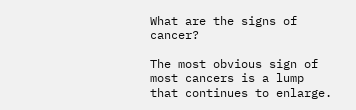What are the signs of cancer?

The most obvious sign of most cancers is a lump that continues to enlarge.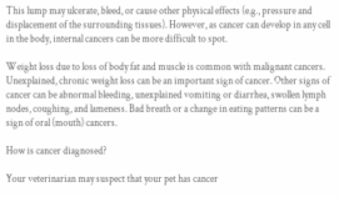This lump may ulcerate, bleed, or cause other physical effects (e.g., pressure and displacement of the surrounding tissues). However, as cancer can develop in any cell in the body, internal cancers can be more difficult to spot.

Weight loss due to loss of body fat and muscle is common with malignant cancers. Unexplained, chronic weight loss can be an important sign of cancer. Other signs of cancer can be abnormal bleeding, unexplained vomiting or diarrhea, swollen lymph nodes, coughing, and lameness. Bad breath or a change in eating patterns can be a sign of oral (mouth) cancers.

How is cancer diagnosed?

Your veterinarian may suspect that your pet has cancer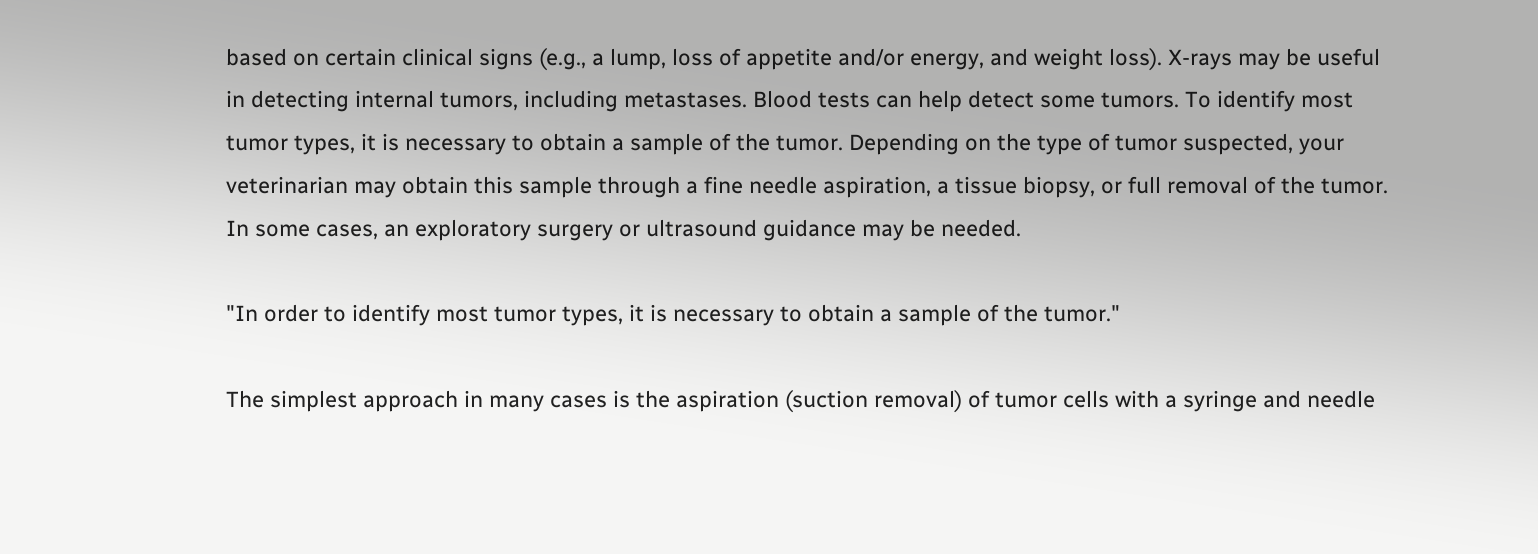based on certain clinical signs (e.g., a lump, loss of appetite and/or energy, and weight loss). X-rays may be useful in detecting internal tumors, including metastases. Blood tests can help detect some tumors. To identify most tumor types, it is necessary to obtain a sample of the tumor. Depending on the type of tumor suspected, your veterinarian may obtain this sample through a fine needle aspiration, a tissue biopsy, or full removal of the tumor. In some cases, an exploratory surgery or ultrasound guidance may be needed.

"In order to identify most tumor types, it is necessary to obtain a sample of the tumor."

The simplest approach in many cases is the aspiration (suction removal) of tumor cells with a syringe and needle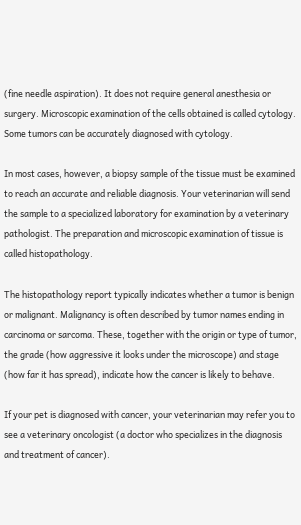(fine needle aspiration). It does not require general anesthesia or surgery. Microscopic examination of the cells obtained is called cytology. Some tumors can be accurately diagnosed with cytology.

In most cases, however, a biopsy sample of the tissue must be examined to reach an accurate and reliable diagnosis. Your veterinarian will send the sample to a specialized laboratory for examination by a veterinary pathologist. The preparation and microscopic examination of tissue is called histopathology.

The histopathology report typically indicates whether a tumor is benign or malignant. Malignancy is often described by tumor names ending in carcinoma or sarcoma. These, together with the origin or type of tumor, the grade (how aggressive it looks under the microscope) and stage (how far it has spread), indicate how the cancer is likely to behave.

If your pet is diagnosed with cancer, your veterinarian may refer you to see a veterinary oncologist (a doctor who specializes in the diagnosis and treatment of cancer).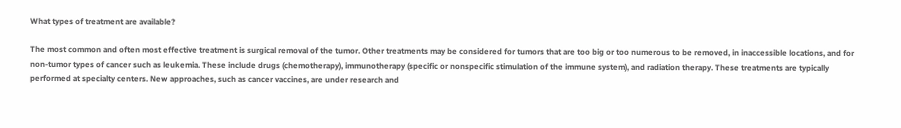What types of treatment are available?

The most common and often most effective treatment is surgical removal of the tumor. Other treatments may be considered for tumors that are too big or too numerous to be removed, in inaccessible locations, and for non-tumor types of cancer such as leukemia. These include drugs (chemotherapy), immunotherapy (specific or nonspecific stimulation of the immune system), and radiation therapy. These treatments are typically performed at specialty centers. New approaches, such as cancer vaccines, are under research and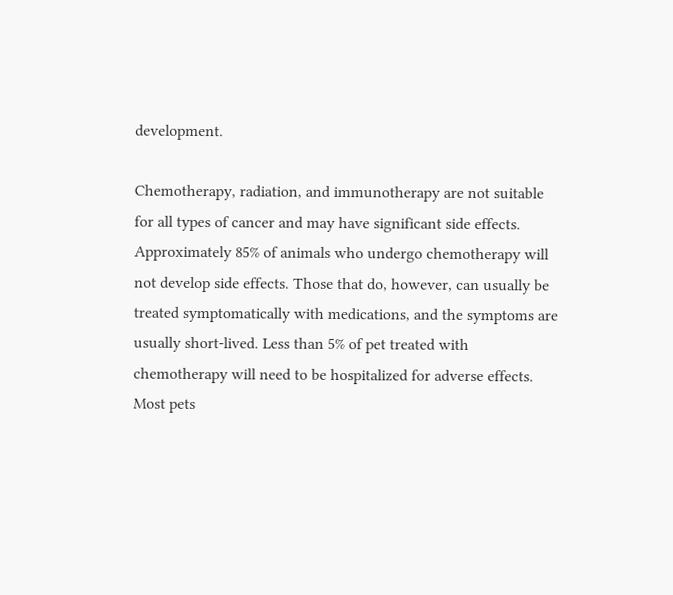development.

Chemotherapy, radiation, and immunotherapy are not suitable for all types of cancer and may have significant side effects. Approximately 85% of animals who undergo chemotherapy will not develop side effects. Those that do, however, can usually be treated symptomatically with medications, and the symptoms are usually short-lived. Less than 5% of pet treated with chemotherapy will need to be hospitalized for adverse effects. Most pets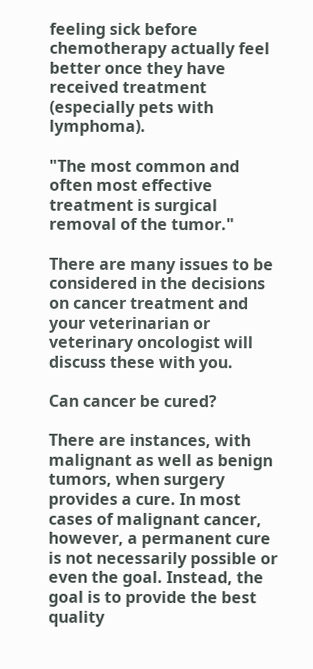feeling sick before chemotherapy actually feel better once they have received treatment (especially pets with lymphoma).

"The most common and often most effective treatment is surgical removal of the tumor."

There are many issues to be considered in the decisions on cancer treatment and your veterinarian or veterinary oncologist will discuss these with you.

Can cancer be cured?

There are instances, with malignant as well as benign tumors, when surgery provides a cure. In most cases of malignant cancer, however, a permanent cure is not necessarily possible or even the goal. Instead, the goal is to provide the best quality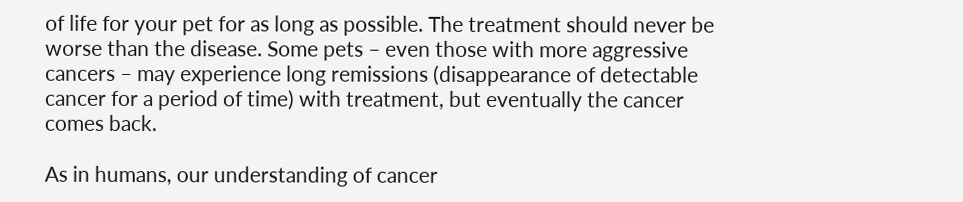of life for your pet for as long as possible. The treatment should never be worse than the disease. Some pets – even those with more aggressive cancers – may experience long remissions (disappearance of detectable cancer for a period of time) with treatment, but eventually the cancer comes back.

As in humans, our understanding of cancer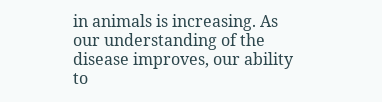in animals is increasing. As our understanding of the disease improves, our ability to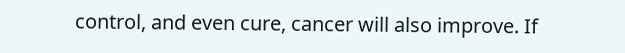control, and even cure, cancer will also improve. If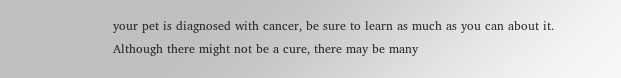your pet is diagnosed with cancer, be sure to learn as much as you can about it. Although there might not be a cure, there may be many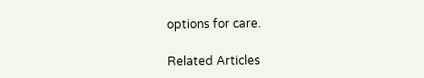options for care.

Related Articles